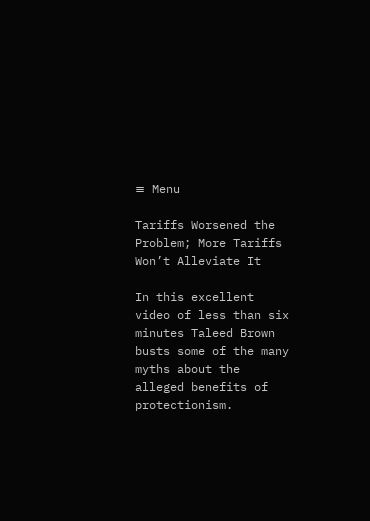≡ Menu

Tariffs Worsened the Problem; More Tariffs Won’t Alleviate It

In this excellent video of less than six minutes Taleed Brown busts some of the many myths about the alleged benefits of protectionism.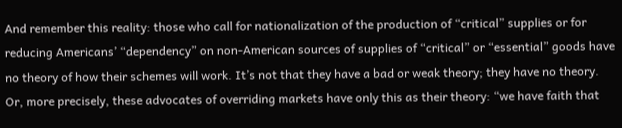And remember this reality: those who call for nationalization of the production of “critical” supplies or for reducing Americans’ “dependency” on non-American sources of supplies of “critical” or “essential” goods have no theory of how their schemes will work. It’s not that they have a bad or weak theory; they have no theory. Or, more precisely, these advocates of overriding markets have only this as their theory: “we have faith that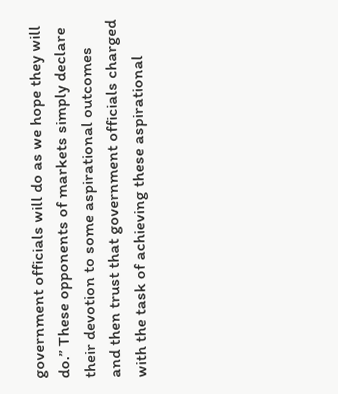government officials will do as we hope they will do.” These opponents of markets simply declare their devotion to some aspirational outcomes and then trust that government officials charged with the task of achieving these aspirational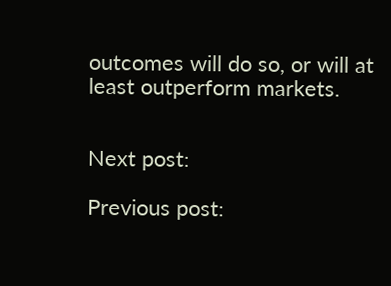outcomes will do so, or will at least outperform markets.


Next post:

Previous post: